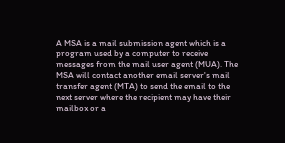A MSA is a mail submission agent which is a program used by a computer to receive messages from the mail user agent (MUA). The MSA will contact another email server's mail transfer agent (MTA) to send the email to the next server where the recipient may have their mailbox or a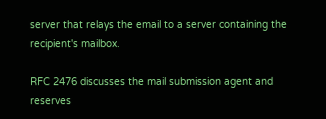server that relays the email to a server containing the recipient's mailbox.

RFC 2476 discusses the mail submission agent and reserves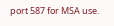port 587 for MSA use.